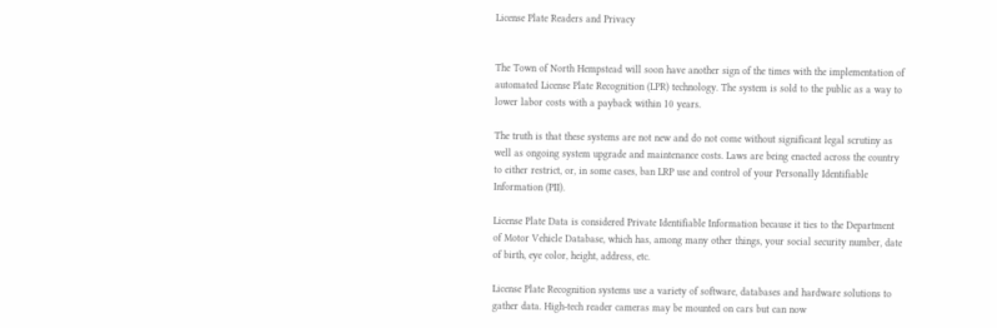License Plate Readers and Privacy


The Town of North Hempstead will soon have another sign of the times with the implementation of automated License Plate Recognition (LPR) technology. The system is sold to the public as a way to lower labor costs with a payback within 10 years.

The truth is that these systems are not new and do not come without significant legal scrutiny as well as ongoing system upgrade and maintenance costs. Laws are being enacted across the country to either restrict, or, in some cases, ban LRP use and control of your Personally Identifiable Information (PII).

License Plate Data is considered Private Identifiable Information because it ties to the Department of Motor Vehicle Database, which has, among many other things, your social security number, date of birth, eye color, height, address, etc.

License Plate Recognition systems use a variety of software, databases and hardware solutions to gather data. High-tech reader cameras may be mounted on cars but can now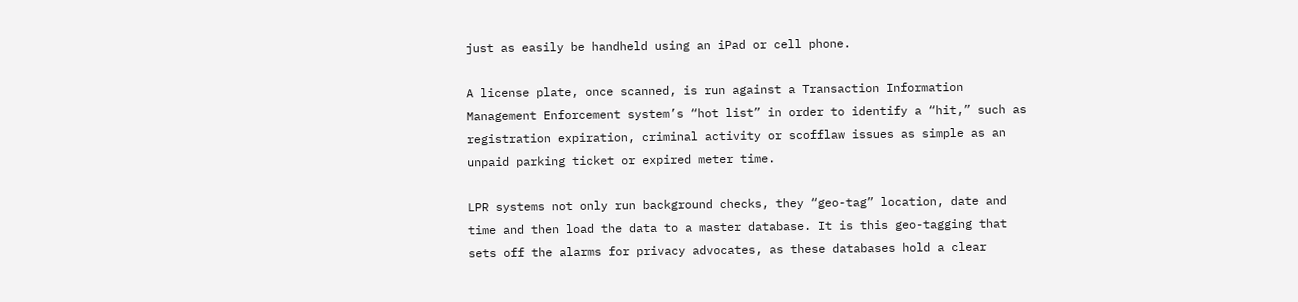just as easily be handheld using an iPad or cell phone.

A license plate, once scanned, is run against a Transaction Information Management Enforcement system’s “hot list” in order to identify a “hit,” such as registration expiration, criminal activity or scofflaw issues as simple as an unpaid parking ticket or expired meter time.

LPR systems not only run background checks, they “geo-tag” location, date and time and then load the data to a master database. It is this geo-tagging that sets off the alarms for privacy advocates, as these databases hold a clear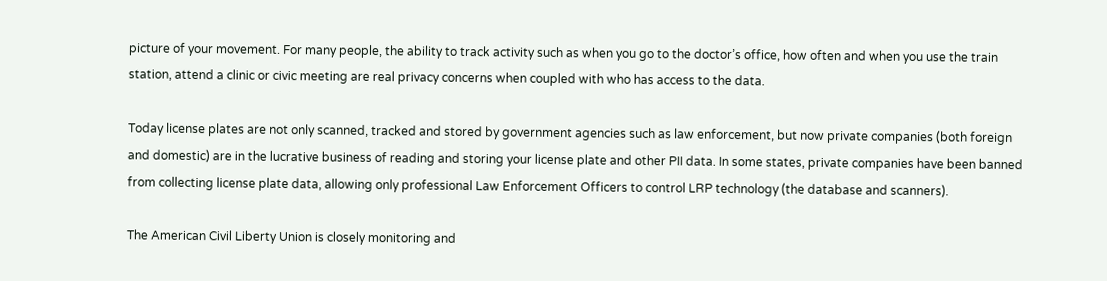picture of your movement. For many people, the ability to track activity such as when you go to the doctor’s office, how often and when you use the train station, attend a clinic or civic meeting are real privacy concerns when coupled with who has access to the data.

Today license plates are not only scanned, tracked and stored by government agencies such as law enforcement, but now private companies (both foreign and domestic) are in the lucrative business of reading and storing your license plate and other PII data. In some states, private companies have been banned from collecting license plate data, allowing only professional Law Enforcement Officers to control LRP technology (the database and scanners).

The American Civil Liberty Union is closely monitoring and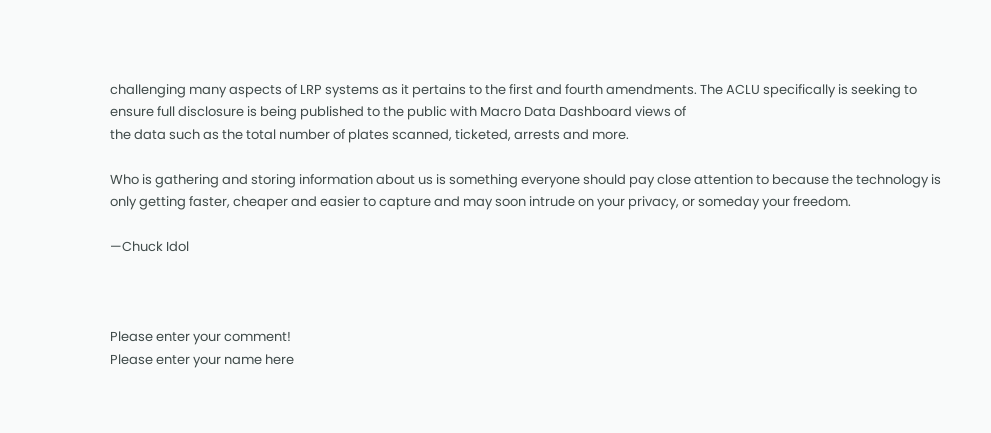challenging many aspects of LRP systems as it pertains to the first and fourth amendments. The ACLU specifically is seeking to ensure full disclosure is being published to the public with Macro Data Dashboard views of
the data such as the total number of plates scanned, ticketed, arrests and more.

Who is gathering and storing information about us is something everyone should pay close attention to because the technology is only getting faster, cheaper and easier to capture and may soon intrude on your privacy, or someday your freedom.

—Chuck Idol



Please enter your comment!
Please enter your name here